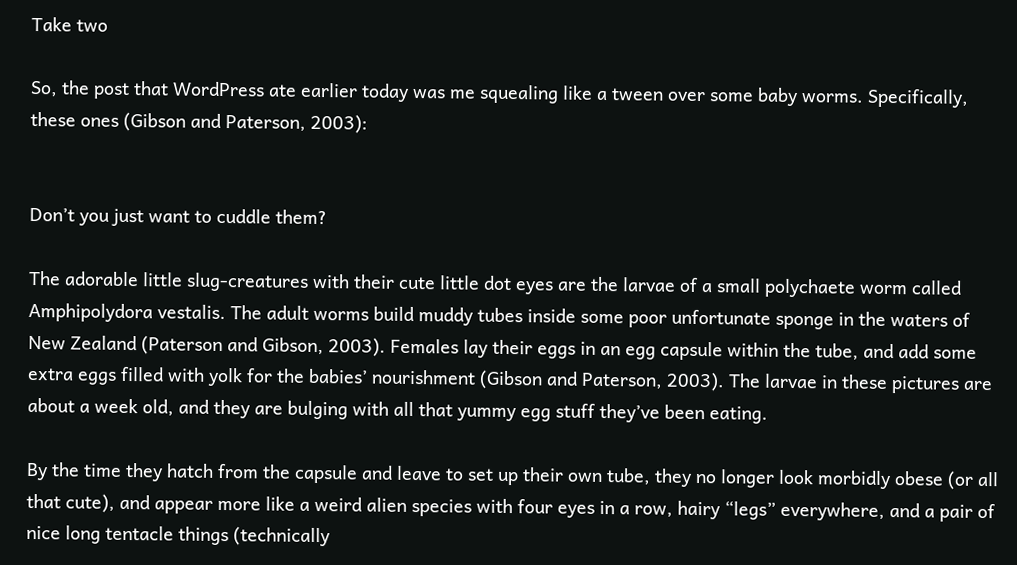Take two

So, the post that WordPress ate earlier today was me squealing like a tween over some baby worms. Specifically, these ones (Gibson and Paterson, 2003):


Don’t you just want to cuddle them?

The adorable little slug-creatures with their cute little dot eyes are the larvae of a small polychaete worm called Amphipolydora vestalis. The adult worms build muddy tubes inside some poor unfortunate sponge in the waters of New Zealand (Paterson and Gibson, 2003). Females lay their eggs in an egg capsule within the tube, and add some extra eggs filled with yolk for the babies’ nourishment (Gibson and Paterson, 2003). The larvae in these pictures are about a week old, and they are bulging with all that yummy egg stuff they’ve been eating.

By the time they hatch from the capsule and leave to set up their own tube, they no longer look morbidly obese (or all that cute), and appear more like a weird alien species with four eyes in a row, hairy “legs” everywhere, and a pair of nice long tentacle things (technically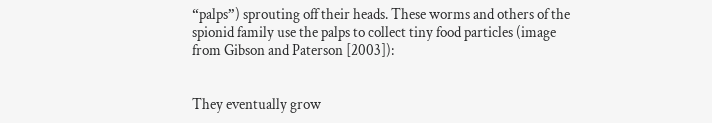“palps”) sprouting off their heads. These worms and others of the spionid family use the palps to collect tiny food particles (image from Gibson and Paterson [2003]):


They eventually grow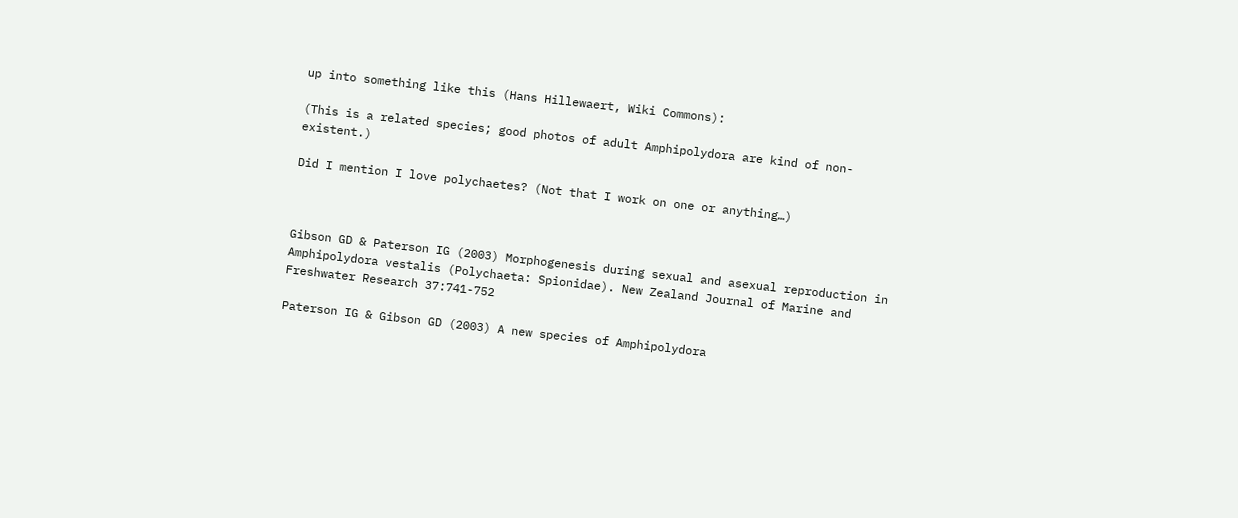up into something like this (Hans Hillewaert, Wiki Commons):

(This is a related species; good photos of adult Amphipolydora are kind of non-existent.)

Did I mention I love polychaetes? (Not that I work on one or anything…)



Gibson GD & Paterson IG (2003) Morphogenesis during sexual and asexual reproduction in Amphipolydora vestalis (Polychaeta: Spionidae). New Zealand Journal of Marine and Freshwater Research 37:741-752

Paterson IG & Gibson GD (2003) A new species of Amphipolydora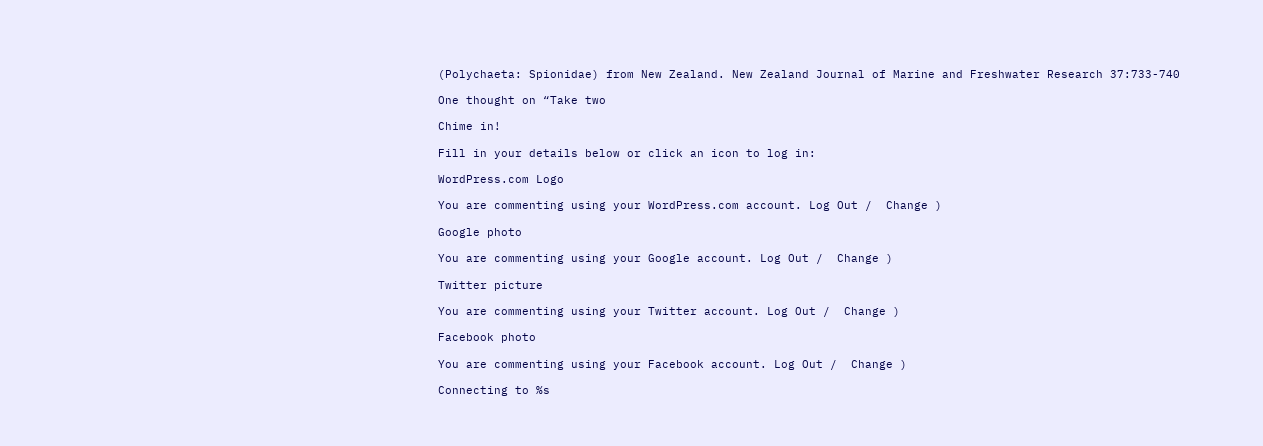(Polychaeta: Spionidae) from New Zealand. New Zealand Journal of Marine and Freshwater Research 37:733-740

One thought on “Take two

Chime in!

Fill in your details below or click an icon to log in:

WordPress.com Logo

You are commenting using your WordPress.com account. Log Out /  Change )

Google photo

You are commenting using your Google account. Log Out /  Change )

Twitter picture

You are commenting using your Twitter account. Log Out /  Change )

Facebook photo

You are commenting using your Facebook account. Log Out /  Change )

Connecting to %s